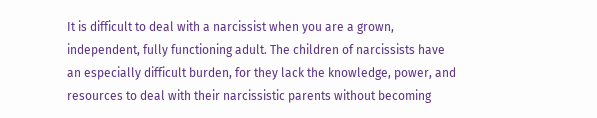It is difficult to deal with a narcissist when you are a grown, independent, fully functioning adult. The children of narcissists have an especially difficult burden, for they lack the knowledge, power, and resources to deal with their narcissistic parents without becoming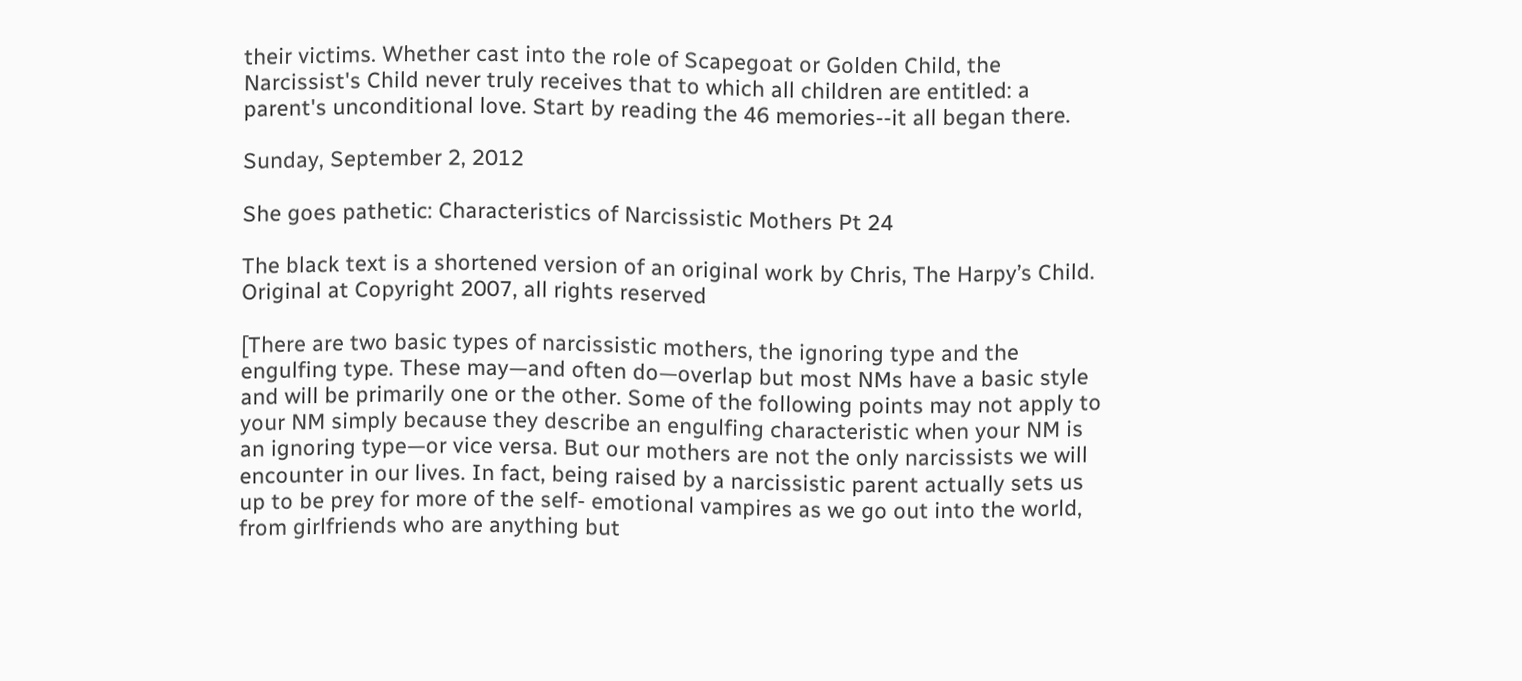their victims. Whether cast into the role of Scapegoat or Golden Child, the Narcissist's Child never truly receives that to which all children are entitled: a parent's unconditional love. Start by reading the 46 memories--it all began there.

Sunday, September 2, 2012

She goes pathetic: Characteristics of Narcissistic Mothers Pt 24

The black text is a shortened version of an original work by Chris, The Harpy’s Child. Original at Copyright 2007, all rights reserved

[There are two basic types of narcissistic mothers, the ignoring type and the engulfing type. These may—and often do—overlap but most NMs have a basic style and will be primarily one or the other. Some of the following points may not apply to your NM simply because they describe an engulfing characteristic when your NM is an ignoring type—or vice versa. But our mothers are not the only narcissists we will encounter in our lives. In fact, being raised by a narcissistic parent actually sets us up to be prey for more of the self- emotional vampires as we go out into the world, from girlfriends who are anything but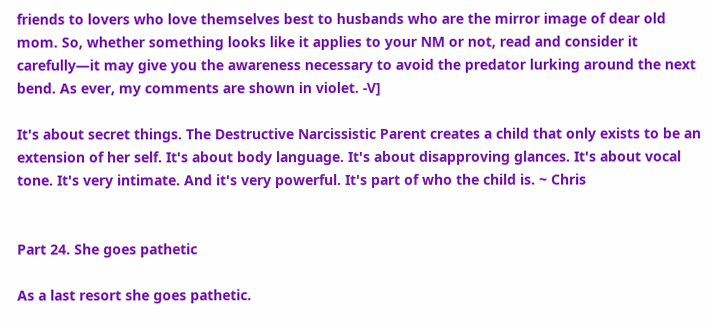friends to lovers who love themselves best to husbands who are the mirror image of dear old mom. So, whether something looks like it applies to your NM or not, read and consider it carefully—it may give you the awareness necessary to avoid the predator lurking around the next bend. As ever, my comments are shown in violet. -V]

It's about secret things. The Destructive Narcissistic Parent creates a child that only exists to be an extension of her self. It's about body language. It's about disapproving glances. It's about vocal tone. It's very intimate. And it's very powerful. It's part of who the child is. ~ Chris


Part 24. She goes pathetic

As a last resort she goes pathetic.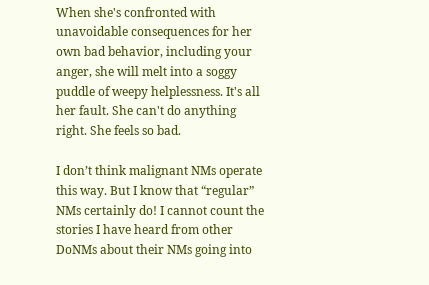When she's confronted with unavoidable consequences for her own bad behavior, including your anger, she will melt into a soggy puddle of weepy helplessness. It's all her fault. She can't do anything right. She feels so bad.

I don’t think malignant NMs operate this way. But I know that “regular” NMs certainly do! I cannot count the stories I have heard from other DoNMs about their NMs going into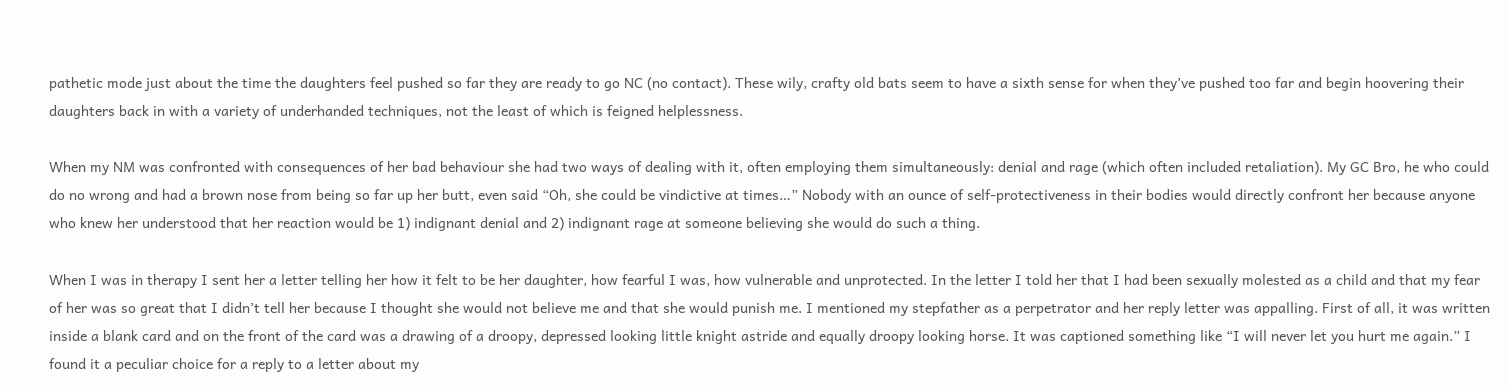pathetic mode just about the time the daughters feel pushed so far they are ready to go NC (no contact). These wily, crafty old bats seem to have a sixth sense for when they’ve pushed too far and begin hoovering their daughters back in with a variety of underhanded techniques, not the least of which is feigned helplessness.

When my NM was confronted with consequences of her bad behaviour she had two ways of dealing with it, often employing them simultaneously: denial and rage (which often included retaliation). My GC Bro, he who could do no wrong and had a brown nose from being so far up her butt, even said “Oh, she could be vindictive at times…” Nobody with an ounce of self-protectiveness in their bodies would directly confront her because anyone who knew her understood that her reaction would be 1) indignant denial and 2) indignant rage at someone believing she would do such a thing.

When I was in therapy I sent her a letter telling her how it felt to be her daughter, how fearful I was, how vulnerable and unprotected. In the letter I told her that I had been sexually molested as a child and that my fear of her was so great that I didn’t tell her because I thought she would not believe me and that she would punish me. I mentioned my stepfather as a perpetrator and her reply letter was appalling. First of all, it was written inside a blank card and on the front of the card was a drawing of a droopy, depressed looking little knight astride and equally droopy looking horse. It was captioned something like “I will never let you hurt me again.” I found it a peculiar choice for a reply to a letter about my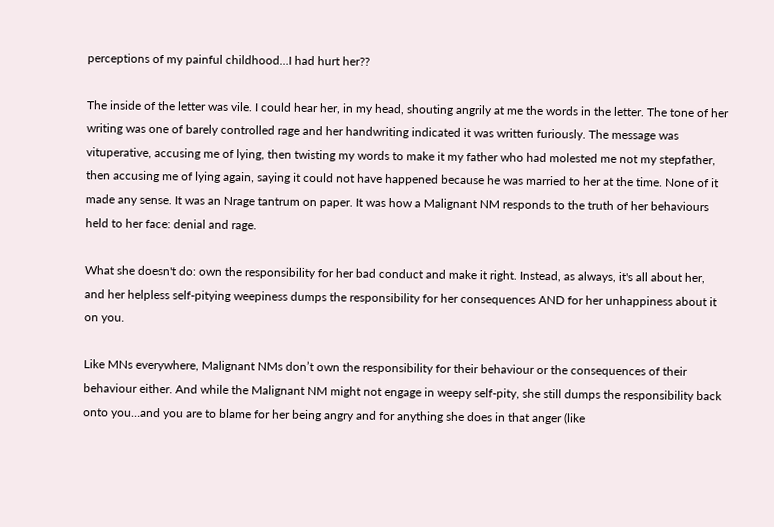perceptions of my painful childhood…I had hurt her??

The inside of the letter was vile. I could hear her, in my head, shouting angrily at me the words in the letter. The tone of her writing was one of barely controlled rage and her handwriting indicated it was written furiously. The message was vituperative, accusing me of lying, then twisting my words to make it my father who had molested me not my stepfather, then accusing me of lying again, saying it could not have happened because he was married to her at the time. None of it made any sense. It was an Nrage tantrum on paper. It was how a Malignant NM responds to the truth of her behaviours held to her face: denial and rage.

What she doesn't do: own the responsibility for her bad conduct and make it right. Instead, as always, it's all about her, and her helpless self-pitying weepiness dumps the responsibility for her consequences AND for her unhappiness about it on you.

Like MNs everywhere, Malignant NMs don’t own the responsibility for their behaviour or the consequences of their behaviour either. And while the Malignant NM might not engage in weepy self-pity, she still dumps the responsibility back onto you…and you are to blame for her being angry and for anything she does in that anger (like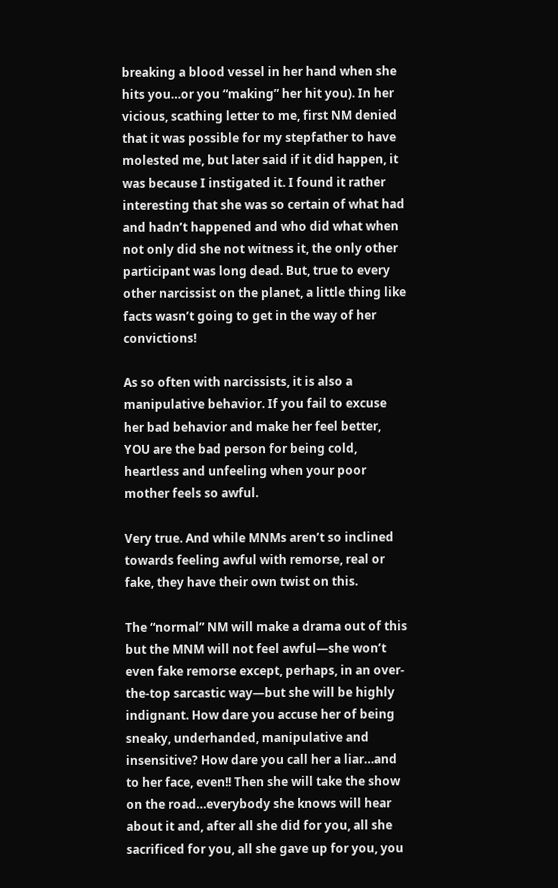breaking a blood vessel in her hand when she hits you…or you “making” her hit you). In her vicious, scathing letter to me, first NM denied that it was possible for my stepfather to have molested me, but later said if it did happen, it was because I instigated it. I found it rather interesting that she was so certain of what had and hadn’t happened and who did what when not only did she not witness it, the only other participant was long dead. But, true to every other narcissist on the planet, a little thing like facts wasn’t going to get in the way of her convictions!

As so often with narcissists, it is also a manipulative behavior. If you fail to excuse her bad behavior and make her feel better, YOU are the bad person for being cold, heartless and unfeeling when your poor mother feels so awful.

Very true. And while MNMs aren’t so inclined towards feeling awful with remorse, real or fake, they have their own twist on this.

The “normal” NM will make a drama out of this but the MNM will not feel awful—she won’t even fake remorse except, perhaps, in an over-the-top sarcastic way—but she will be highly indignant. How dare you accuse her of being sneaky, underhanded, manipulative and insensitive? How dare you call her a liar…and to her face, even!! Then she will take the show on the road…everybody she knows will hear about it and, after all she did for you, all she sacrificed for you, all she gave up for you, you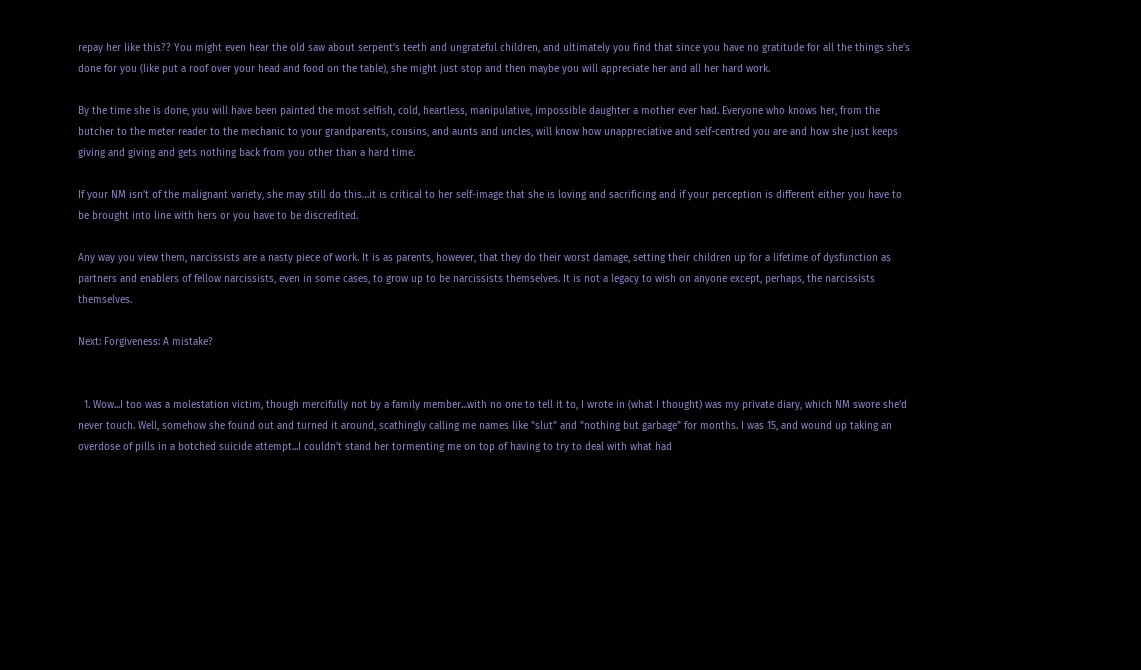repay her like this?? You might even hear the old saw about serpent’s teeth and ungrateful children, and ultimately you find that since you have no gratitude for all the things she’s done for you (like put a roof over your head and food on the table), she might just stop and then maybe you will appreciate her and all her hard work.

By the time she is done, you will have been painted the most selfish, cold, heartless, manipulative, impossible daughter a mother ever had. Everyone who knows her, from the butcher to the meter reader to the mechanic to your grandparents, cousins, and aunts and uncles, will know how unappreciative and self-centred you are and how she just keeps giving and giving and gets nothing back from you other than a hard time.

If your NM isn’t of the malignant variety, she may still do this…it is critical to her self-image that she is loving and sacrificing and if your perception is different either you have to be brought into line with hers or you have to be discredited.

Any way you view them, narcissists are a nasty piece of work. It is as parents, however, that they do their worst damage, setting their children up for a lifetime of dysfunction as partners and enablers of fellow narcissists, even in some cases, to grow up to be narcissists themselves. It is not a legacy to wish on anyone except, perhaps, the narcissists themselves.

Next: Forgiveness: A mistake?


  1. Wow...I too was a molestation victim, though mercifully not by a family member...with no one to tell it to, I wrote in (what I thought) was my private diary, which NM swore she'd never touch. Well, somehow she found out and turned it around, scathingly calling me names like "slut" and "nothing but garbage" for months. I was 15, and wound up taking an overdose of pills in a botched suicide attempt...I couldn't stand her tormenting me on top of having to try to deal with what had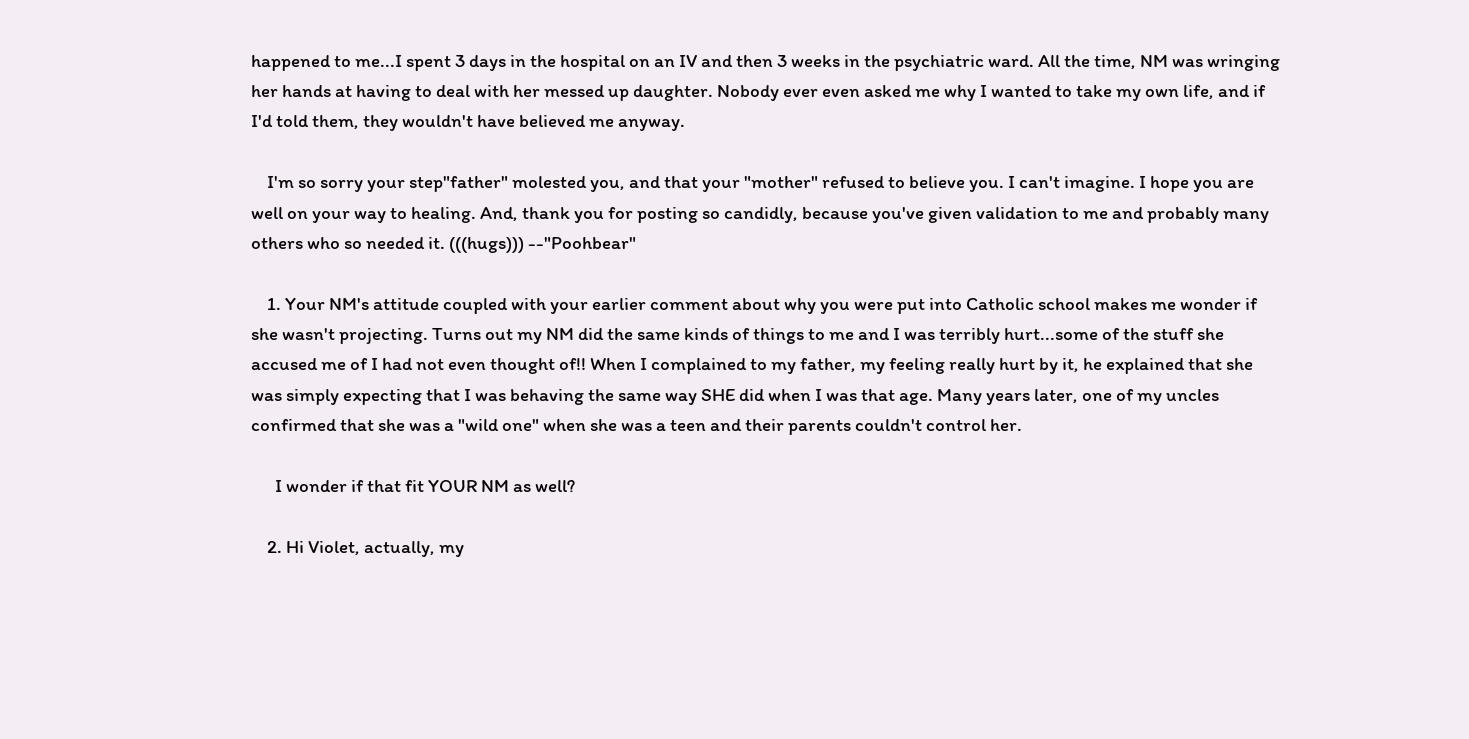happened to me...I spent 3 days in the hospital on an IV and then 3 weeks in the psychiatric ward. All the time, NM was wringing her hands at having to deal with her messed up daughter. Nobody ever even asked me why I wanted to take my own life, and if I'd told them, they wouldn't have believed me anyway.

    I'm so sorry your step"father" molested you, and that your "mother" refused to believe you. I can't imagine. I hope you are well on your way to healing. And, thank you for posting so candidly, because you've given validation to me and probably many others who so needed it. (((hugs))) --"Poohbear"

    1. Your NM's attitude coupled with your earlier comment about why you were put into Catholic school makes me wonder if she wasn't projecting. Turns out my NM did the same kinds of things to me and I was terribly hurt...some of the stuff she accused me of I had not even thought of!! When I complained to my father, my feeling really hurt by it, he explained that she was simply expecting that I was behaving the same way SHE did when I was that age. Many years later, one of my uncles confirmed that she was a "wild one" when she was a teen and their parents couldn't control her.

      I wonder if that fit YOUR NM as well?

    2. Hi Violet, actually, my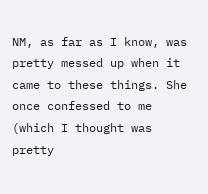NM, as far as I know, was pretty messed up when it came to these things. She once confessed to me (which I thought was pretty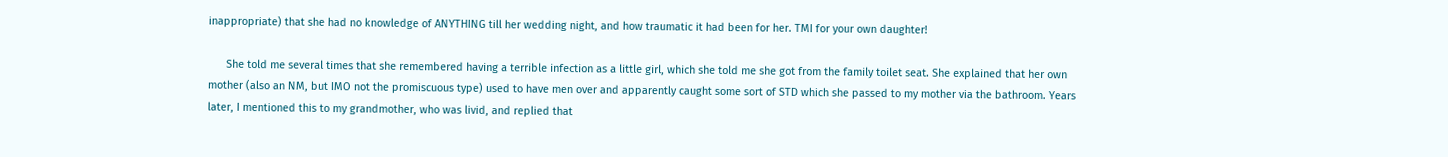inappropriate) that she had no knowledge of ANYTHING till her wedding night, and how traumatic it had been for her. TMI for your own daughter!

      She told me several times that she remembered having a terrible infection as a little girl, which she told me she got from the family toilet seat. She explained that her own mother (also an NM, but IMO not the promiscuous type) used to have men over and apparently caught some sort of STD which she passed to my mother via the bathroom. Years later, I mentioned this to my grandmother, who was livid, and replied that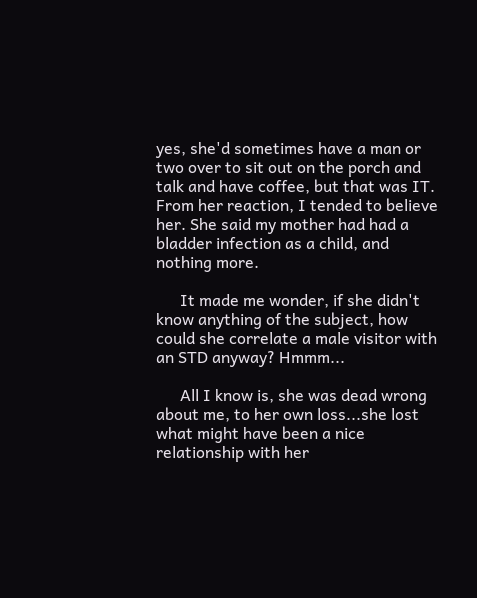yes, she'd sometimes have a man or two over to sit out on the porch and talk and have coffee, but that was IT. From her reaction, I tended to believe her. She said my mother had had a bladder infection as a child, and nothing more.

      It made me wonder, if she didn't know anything of the subject, how could she correlate a male visitor with an STD anyway? Hmmm...

      All I know is, she was dead wrong about me, to her own loss...she lost what might have been a nice relationship with her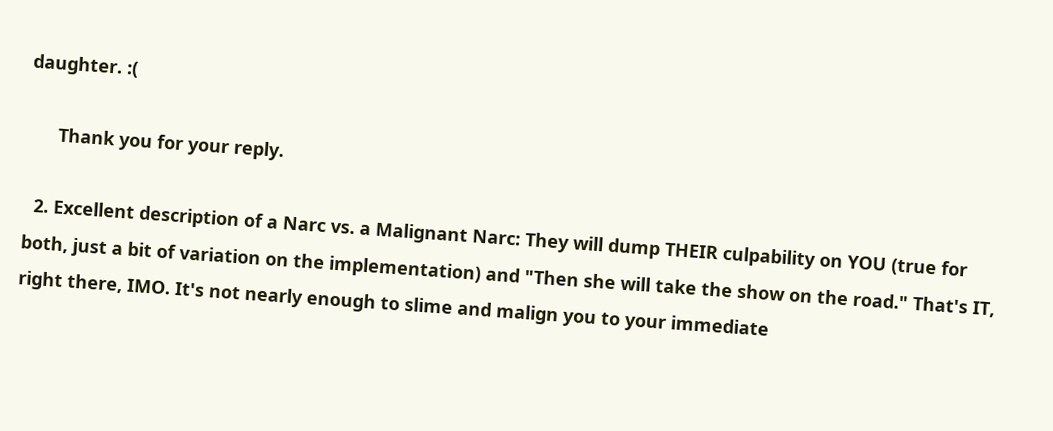daughter. :(

      Thank you for your reply.

  2. Excellent description of a Narc vs. a Malignant Narc: They will dump THEIR culpability on YOU (true for both, just a bit of variation on the implementation) and "Then she will take the show on the road." That's IT, right there, IMO. It's not nearly enough to slime and malign you to your immediate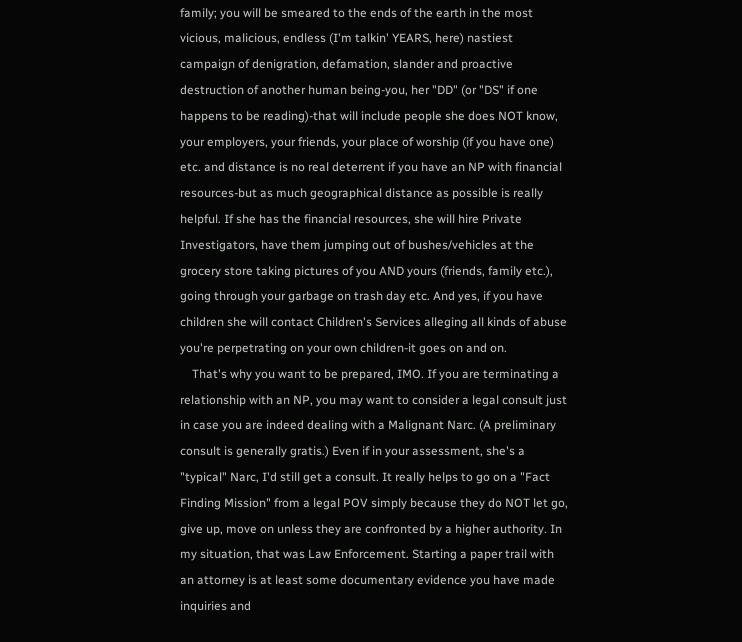family; you will be smeared to the ends of the earth in the most vicious, malicious, endless (I'm talkin' YEARS, here) nastiest campaign of denigration, defamation, slander and proactive destruction of another human being-you, her "DD" (or "DS" if one happens to be reading)-that will include people she does NOT know, your employers, your friends, your place of worship (if you have one) etc. and distance is no real deterrent if you have an NP with financial resources-but as much geographical distance as possible is really helpful. If she has the financial resources, she will hire Private Investigators, have them jumping out of bushes/vehicles at the grocery store taking pictures of you AND yours (friends, family etc.), going through your garbage on trash day etc. And yes, if you have children she will contact Children's Services alleging all kinds of abuse you're perpetrating on your own children-it goes on and on.
    That's why you want to be prepared, IMO. If you are terminating a relationship with an NP, you may want to consider a legal consult just in case you are indeed dealing with a Malignant Narc. (A preliminary consult is generally gratis.) Even if in your assessment, she's a "typical" Narc, I'd still get a consult. It really helps to go on a "Fact Finding Mission" from a legal POV simply because they do NOT let go, give up, move on unless they are confronted by a higher authority. In my situation, that was Law Enforcement. Starting a paper trail with an attorney is at least some documentary evidence you have made inquiries and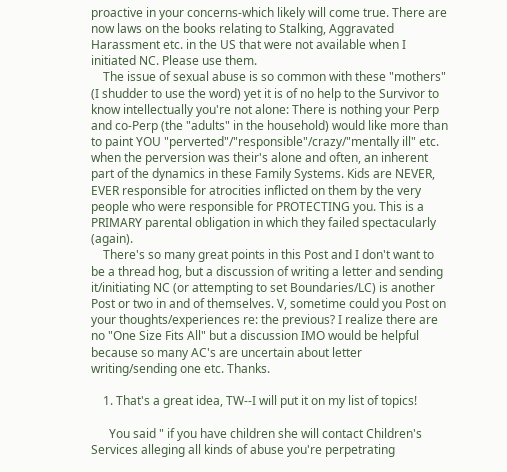proactive in your concerns-which likely will come true. There are now laws on the books relating to Stalking, Aggravated Harassment etc. in the US that were not available when I initiated NC. Please use them.
    The issue of sexual abuse is so common with these "mothers" (I shudder to use the word) yet it is of no help to the Survivor to know intellectually you're not alone: There is nothing your Perp and co-Perp (the "adults" in the household) would like more than to paint YOU "perverted"/"responsible"/crazy/"mentally ill" etc. when the perversion was their's alone and often, an inherent part of the dynamics in these Family Systems. Kids are NEVER, EVER responsible for atrocities inflicted on them by the very people who were responsible for PROTECTING you. This is a PRIMARY parental obligation in which they failed spectacularly (again).
    There's so many great points in this Post and I don't want to be a thread hog, but a discussion of writing a letter and sending it/initiating NC (or attempting to set Boundaries/LC) is another Post or two in and of themselves. V, sometime could you Post on your thoughts/experiences re: the previous? I realize there are no "One Size Fits All" but a discussion IMO would be helpful because so many AC's are uncertain about letter writing/sending one etc. Thanks.

    1. That's a great idea, TW--I will put it on my list of topics!

      You said " if you have children she will contact Children's Services alleging all kinds of abuse you're perpetrating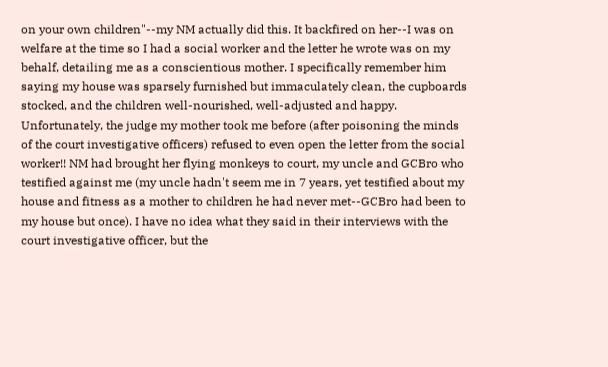on your own children"--my NM actually did this. It backfired on her--I was on welfare at the time so I had a social worker and the letter he wrote was on my behalf, detailing me as a conscientious mother. I specifically remember him saying my house was sparsely furnished but immaculately clean, the cupboards stocked, and the children well-nourished, well-adjusted and happy. Unfortunately, the judge my mother took me before (after poisoning the minds of the court investigative officers) refused to even open the letter from the social worker!! NM had brought her flying monkeys to court, my uncle and GCBro who testified against me (my uncle hadn't seem me in 7 years, yet testified about my house and fitness as a mother to children he had never met--GCBro had been to my house but once). I have no idea what they said in their interviews with the court investigative officer, but the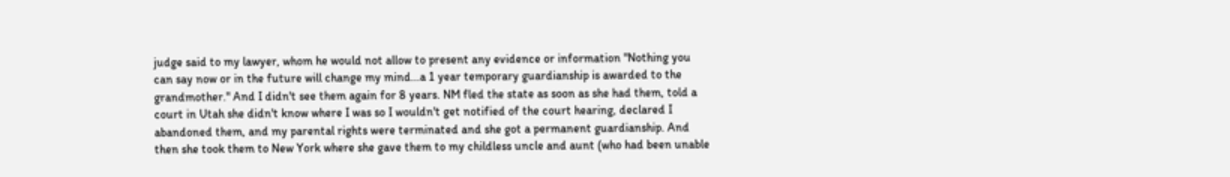judge said to my lawyer, whom he would not allow to present any evidence or information "Nothing you can say now or in the future will change my mind...a 1 year temporary guardianship is awarded to the grandmother." And I didn't see them again for 8 years. NM fled the state as soon as she had them, told a court in Utah she didn't know where I was so I wouldn't get notified of the court hearing, declared I abandoned them, and my parental rights were terminated and she got a permanent guardianship. And then she took them to New York where she gave them to my childless uncle and aunt (who had been unable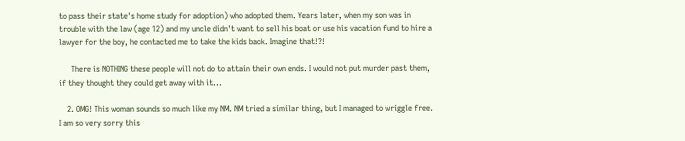to pass their state's home study for adoption) who adopted them. Years later, when my son was in trouble with the law (age 12) and my uncle didn't want to sell his boat or use his vacation fund to hire a lawyer for the boy, he contacted me to take the kids back. Imagine that!?!

      There is NOTHING these people will not do to attain their own ends. I would not put murder past them, if they thought they could get away with it...

    2. OMG! This woman sounds so much like my NM. NM tried a similar thing, but I managed to wriggle free. I am so very sorry this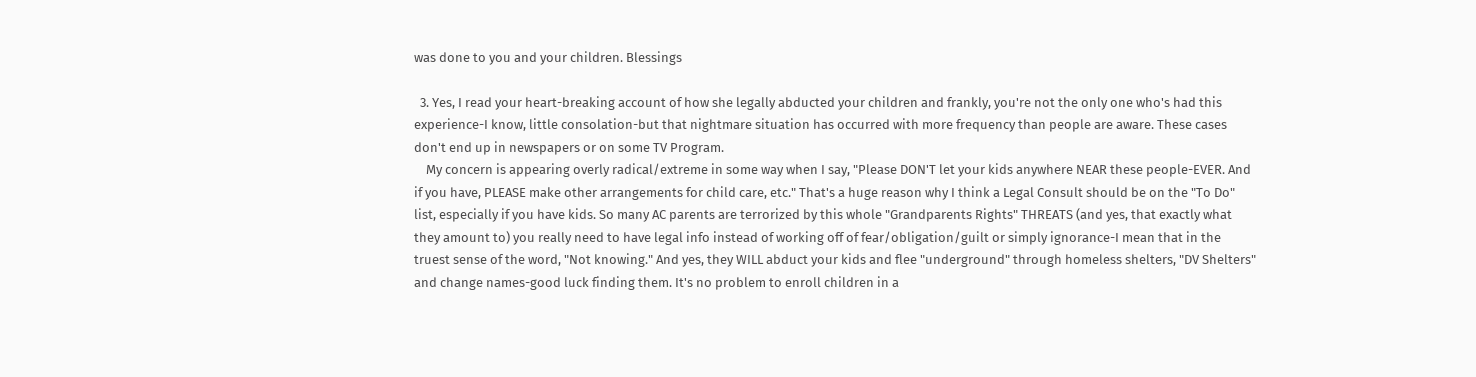was done to you and your children. Blessings

  3. Yes, I read your heart-breaking account of how she legally abducted your children and frankly, you're not the only one who's had this experience-I know, little consolation-but that nightmare situation has occurred with more frequency than people are aware. These cases don't end up in newspapers or on some TV Program.
    My concern is appearing overly radical/extreme in some way when I say, "Please DON'T let your kids anywhere NEAR these people-EVER. And if you have, PLEASE make other arrangements for child care, etc." That's a huge reason why I think a Legal Consult should be on the "To Do" list, especially if you have kids. So many AC parents are terrorized by this whole "Grandparents Rights" THREATS (and yes, that exactly what they amount to) you really need to have legal info instead of working off of fear/obligation/guilt or simply ignorance-I mean that in the truest sense of the word, "Not knowing." And yes, they WILL abduct your kids and flee "underground" through homeless shelters, "DV Shelters" and change names-good luck finding them. It's no problem to enroll children in a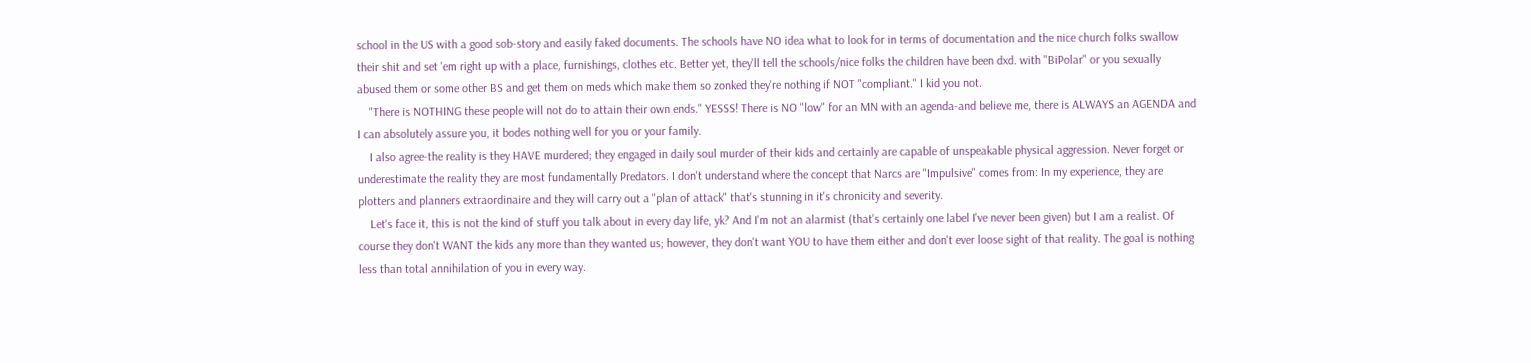school in the US with a good sob-story and easily faked documents. The schools have NO idea what to look for in terms of documentation and the nice church folks swallow their shit and set 'em right up with a place, furnishings, clothes etc. Better yet, they'll tell the schools/nice folks the children have been dxd. with "BiPolar" or you sexually abused them or some other BS and get them on meds which make them so zonked they're nothing if NOT "compliant." I kid you not.
    "There is NOTHING these people will not do to attain their own ends." YESSS! There is NO "low" for an MN with an agenda-and believe me, there is ALWAYS an AGENDA and I can absolutely assure you, it bodes nothing well for you or your family.
    I also agree-the reality is they HAVE murdered; they engaged in daily soul murder of their kids and certainly are capable of unspeakable physical aggression. Never forget or underestimate the reality they are most fundamentally Predators. I don't understand where the concept that Narcs are "Impulsive" comes from: In my experience, they are plotters and planners extraordinaire and they will carry out a "plan of attack" that's stunning in it's chronicity and severity.
    Let's face it, this is not the kind of stuff you talk about in every day life, yk? And I'm not an alarmist (that's certainly one label I've never been given) but I am a realist. Of course they don't WANT the kids any more than they wanted us; however, they don't want YOU to have them either and don't ever loose sight of that reality. The goal is nothing less than total annihilation of you in every way.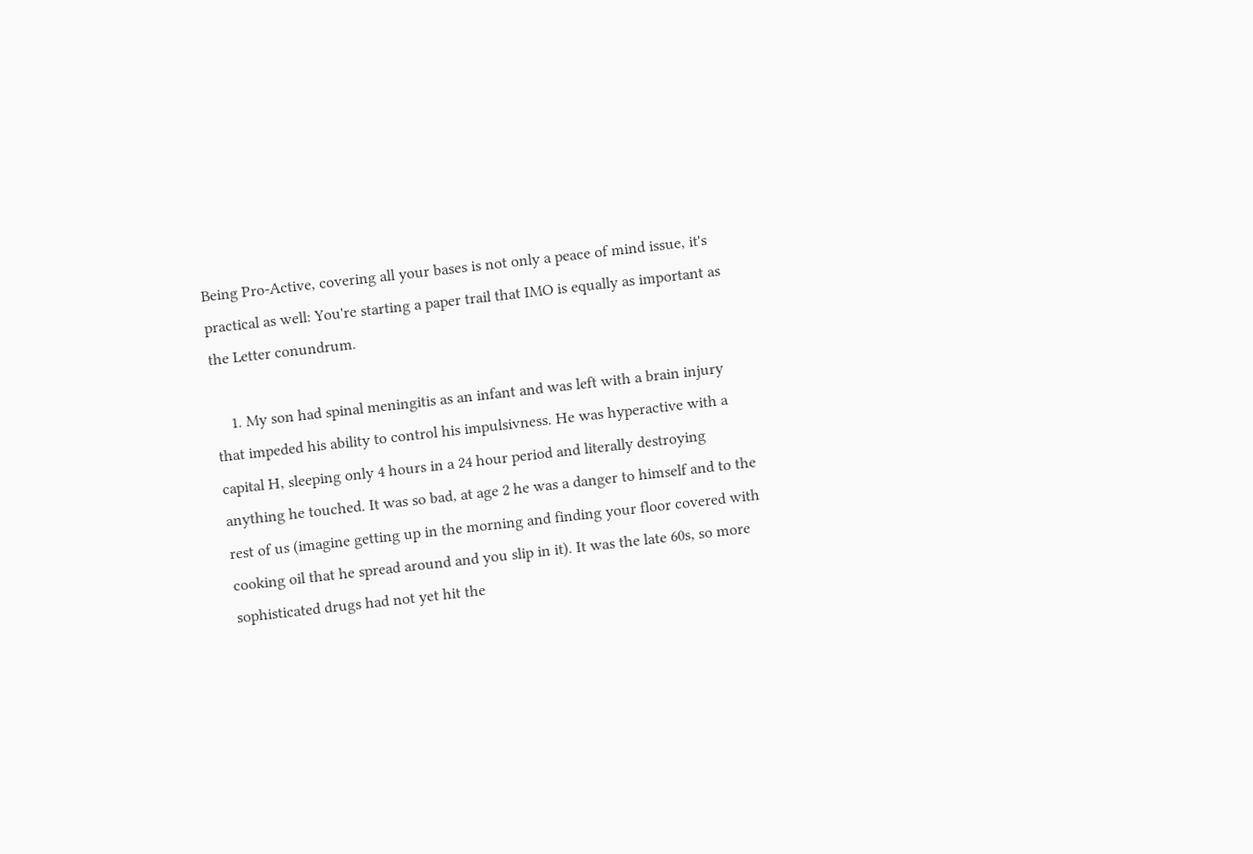Being Pro-Active, covering all your bases is not only a peace of mind issue, it's practical as well: You're starting a paper trail that IMO is equally as important as the Letter conundrum.

    1. My son had spinal meningitis as an infant and was left with a brain injury that impeded his ability to control his impulsivness. He was hyperactive with a capital H, sleeping only 4 hours in a 24 hour period and literally destroying anything he touched. It was so bad, at age 2 he was a danger to himself and to the rest of us (imagine getting up in the morning and finding your floor covered with cooking oil that he spread around and you slip in it). It was the late 60s, so more sophisticated drugs had not yet hit the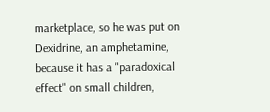marketplace, so he was put on Dexidrine, an amphetamine, because it has a "paradoxical effect" on small children,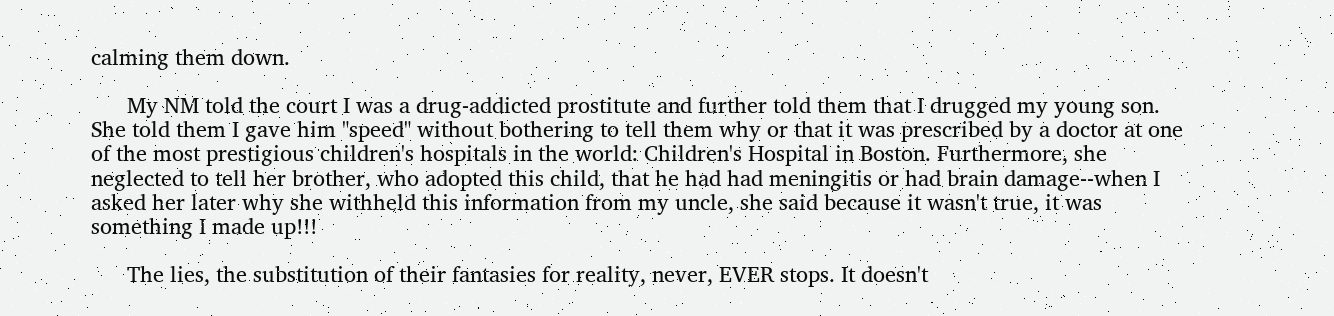calming them down.

      My NM told the court I was a drug-addicted prostitute and further told them that I drugged my young son. She told them I gave him "speed" without bothering to tell them why or that it was prescribed by a doctor at one of the most prestigious children's hospitals in the world: Children's Hospital in Boston. Furthermore, she neglected to tell her brother, who adopted this child, that he had had meningitis or had brain damage--when I asked her later why she withheld this information from my uncle, she said because it wasn't true, it was something I made up!!!

      The lies, the substitution of their fantasies for reality, never, EVER stops. It doesn't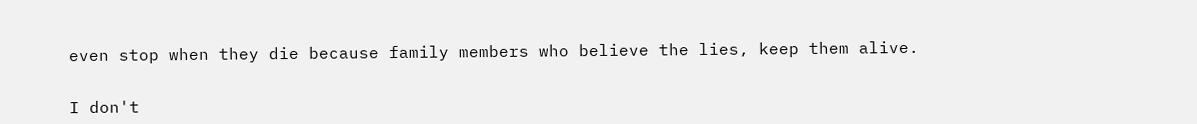even stop when they die because family members who believe the lies, keep them alive.


I don't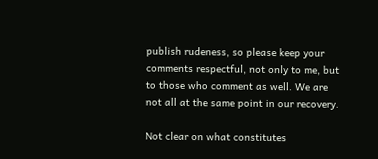publish rudeness, so please keep your comments respectful, not only to me, but to those who comment as well. We are not all at the same point in our recovery.

Not clear on what constitutes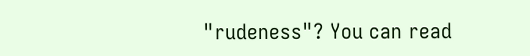"rudeness"? You can read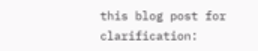this blog post for clarification: